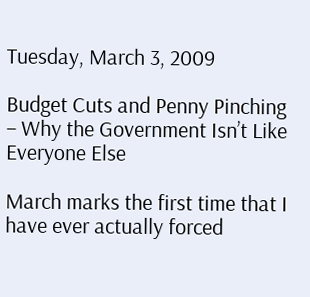Tuesday, March 3, 2009

Budget Cuts and Penny Pinching – Why the Government Isn’t Like Everyone Else

March marks the first time that I have ever actually forced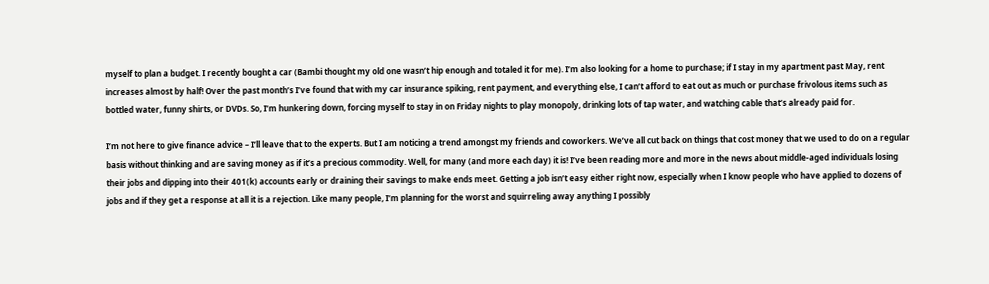myself to plan a budget. I recently bought a car (Bambi thought my old one wasn’t hip enough and totaled it for me). I’m also looking for a home to purchase; if I stay in my apartment past May, rent increases almost by half! Over the past month’s I’ve found that with my car insurance spiking, rent payment, and everything else, I can’t afford to eat out as much or purchase frivolous items such as bottled water, funny shirts, or DVDs. So, I’m hunkering down, forcing myself to stay in on Friday nights to play monopoly, drinking lots of tap water, and watching cable that’s already paid for.

I’m not here to give finance advice – I’ll leave that to the experts. But I am noticing a trend amongst my friends and coworkers. We’ve all cut back on things that cost money that we used to do on a regular basis without thinking and are saving money as if it’s a precious commodity. Well, for many (and more each day) it is! I’ve been reading more and more in the news about middle-aged individuals losing their jobs and dipping into their 401(k) accounts early or draining their savings to make ends meet. Getting a job isn’t easy either right now, especially when I know people who have applied to dozens of jobs and if they get a response at all it is a rejection. Like many people, I’m planning for the worst and squirreling away anything I possibly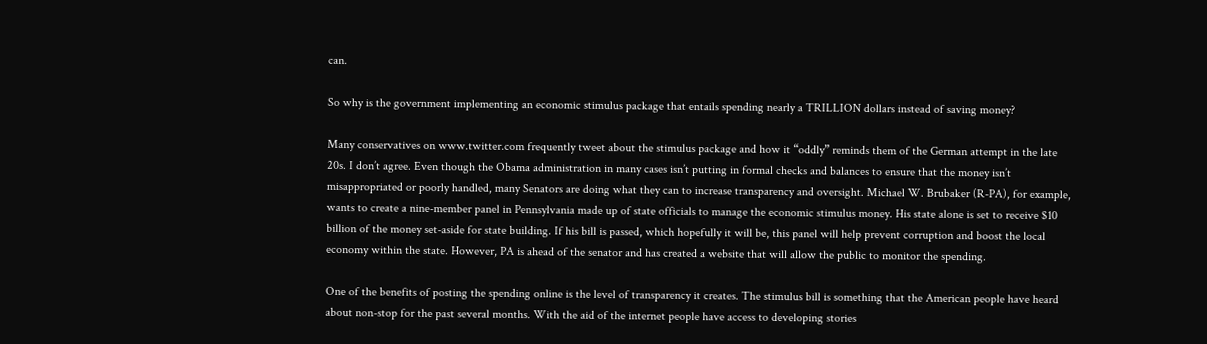can.

So why is the government implementing an economic stimulus package that entails spending nearly a TRILLION dollars instead of saving money?

Many conservatives on www.twitter.com frequently tweet about the stimulus package and how it “oddly” reminds them of the German attempt in the late 20s. I don’t agree. Even though the Obama administration in many cases isn’t putting in formal checks and balances to ensure that the money isn’t misappropriated or poorly handled, many Senators are doing what they can to increase transparency and oversight. Michael W. Brubaker (R-PA), for example, wants to create a nine-member panel in Pennsylvania made up of state officials to manage the economic stimulus money. His state alone is set to receive $10 billion of the money set-aside for state building. If his bill is passed, which hopefully it will be, this panel will help prevent corruption and boost the local economy within the state. However, PA is ahead of the senator and has created a website that will allow the public to monitor the spending.

One of the benefits of posting the spending online is the level of transparency it creates. The stimulus bill is something that the American people have heard about non-stop for the past several months. With the aid of the internet people have access to developing stories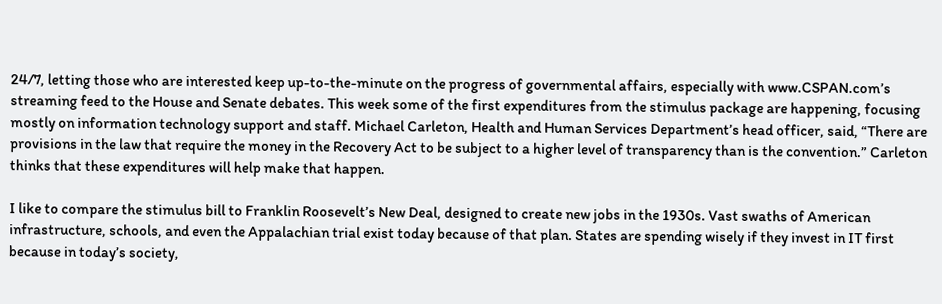24/7, letting those who are interested keep up-to-the-minute on the progress of governmental affairs, especially with www.CSPAN.com’s streaming feed to the House and Senate debates. This week some of the first expenditures from the stimulus package are happening, focusing mostly on information technology support and staff. Michael Carleton, Health and Human Services Department’s head officer, said, “There are provisions in the law that require the money in the Recovery Act to be subject to a higher level of transparency than is the convention.” Carleton thinks that these expenditures will help make that happen.

I like to compare the stimulus bill to Franklin Roosevelt’s New Deal, designed to create new jobs in the 1930s. Vast swaths of American infrastructure, schools, and even the Appalachian trial exist today because of that plan. States are spending wisely if they invest in IT first because in today’s society,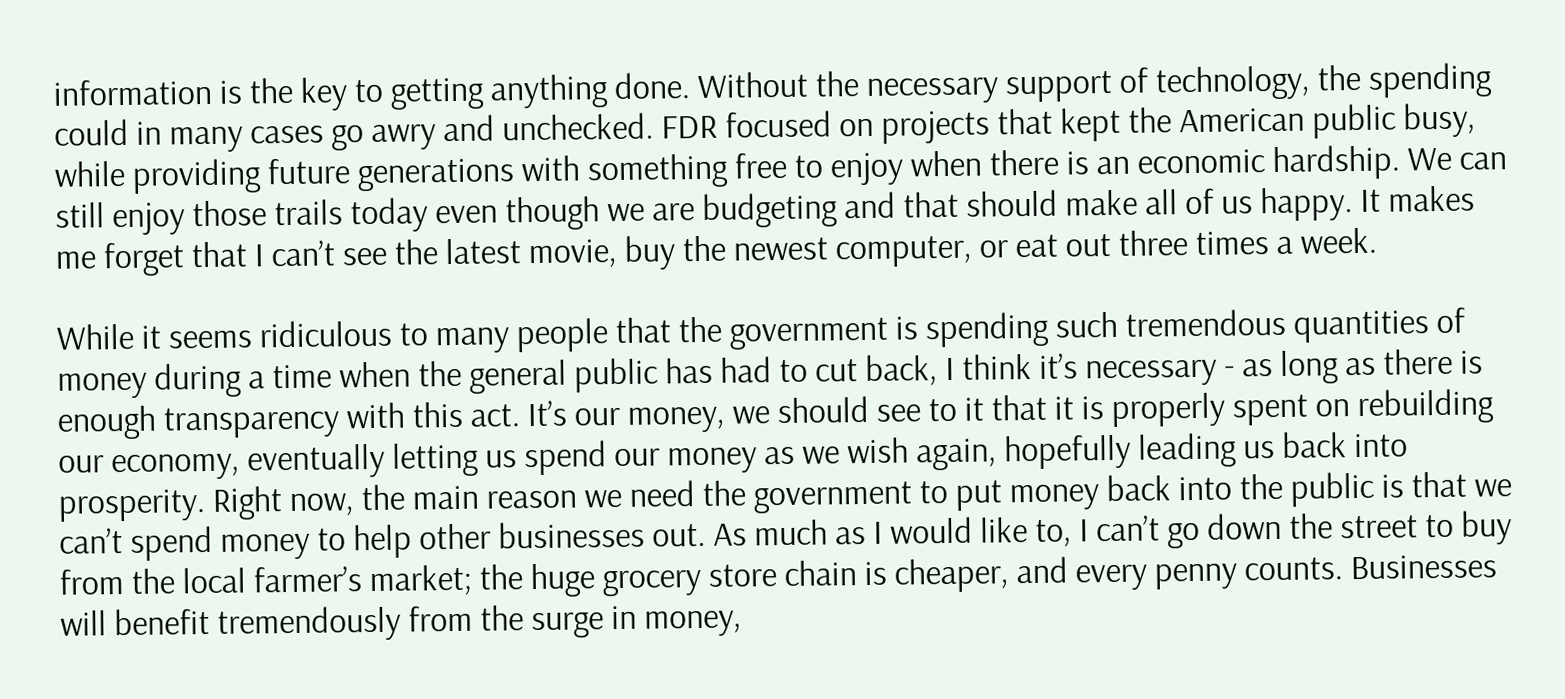information is the key to getting anything done. Without the necessary support of technology, the spending could in many cases go awry and unchecked. FDR focused on projects that kept the American public busy, while providing future generations with something free to enjoy when there is an economic hardship. We can still enjoy those trails today even though we are budgeting and that should make all of us happy. It makes me forget that I can’t see the latest movie, buy the newest computer, or eat out three times a week.

While it seems ridiculous to many people that the government is spending such tremendous quantities of money during a time when the general public has had to cut back, I think it’s necessary - as long as there is enough transparency with this act. It’s our money, we should see to it that it is properly spent on rebuilding our economy, eventually letting us spend our money as we wish again, hopefully leading us back into prosperity. Right now, the main reason we need the government to put money back into the public is that we can’t spend money to help other businesses out. As much as I would like to, I can’t go down the street to buy from the local farmer’s market; the huge grocery store chain is cheaper, and every penny counts. Businesses will benefit tremendously from the surge in money,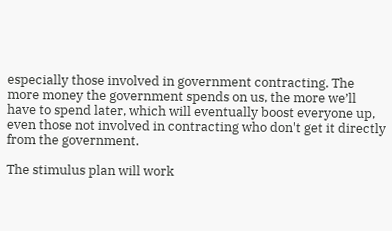especially those involved in government contracting. The more money the government spends on us, the more we’ll have to spend later, which will eventually boost everyone up, even those not involved in contracting who don't get it directly from the government.

The stimulus plan will work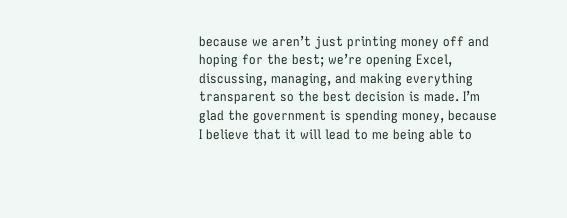because we aren’t just printing money off and hoping for the best; we’re opening Excel, discussing, managing, and making everything transparent so the best decision is made. I’m glad the government is spending money, because I believe that it will lead to me being able to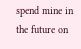spend mine in the future on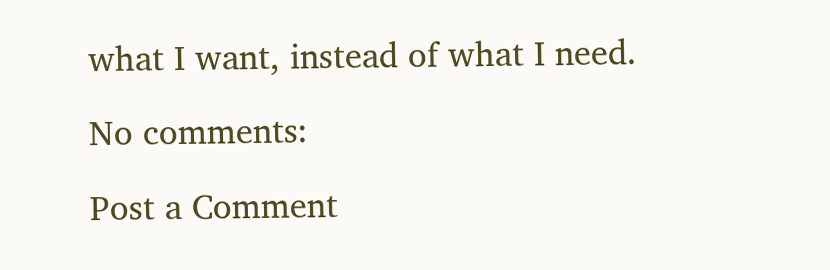what I want, instead of what I need.

No comments:

Post a Comment